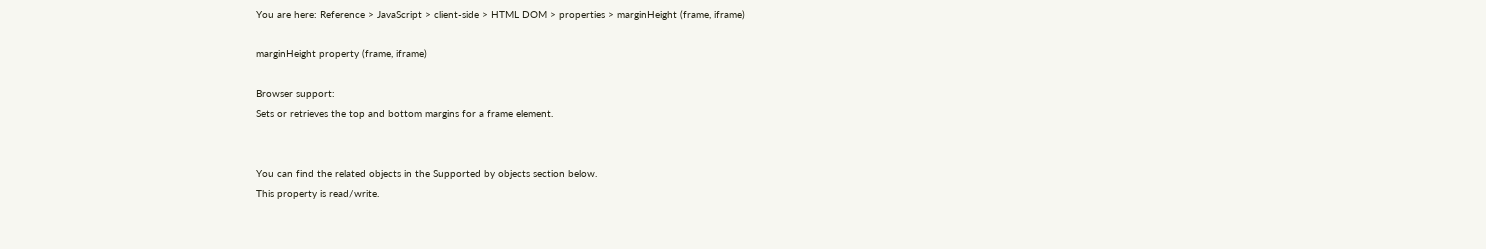You are here: Reference > JavaScript > client-side > HTML DOM > properties > marginHeight (frame, iframe)

marginHeight property (frame, iframe)

Browser support:
Sets or retrieves the top and bottom margins for a frame element.


You can find the related objects in the Supported by objects section below.
This property is read/write.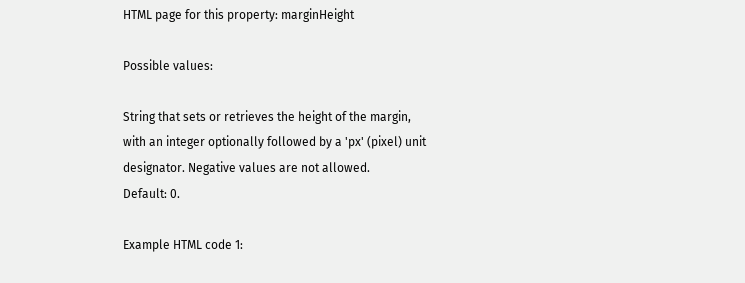HTML page for this property: marginHeight

Possible values:

String that sets or retrieves the height of the margin, with an integer optionally followed by a 'px' (pixel) unit designator. Negative values are not allowed.
Default: 0.

Example HTML code 1: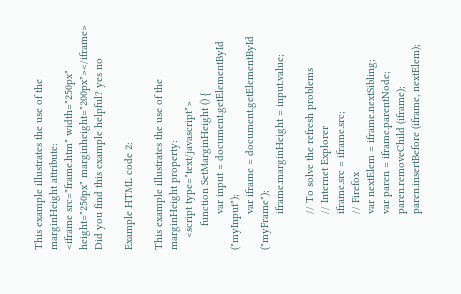This example illustrates the use of the marginHeight attribute:
<iframe src="frame.htm" width="250px" height="250px" marginheight="200px"></iframe>
Did you find this example helpful? yes no

Example HTML code 2:

This example illustrates the use of the marginHeight property:
    <script type="text/javascript">
        function SetMarginHeight () {
            var input = document.getElementById ("myInput");
            var iframe = document.getElementById ("myFrame");
            iframe.marginHeight = input.value;

            // To solve the refresh problems
            // Internet Explorer
            iframe.src = iframe.src;
            // Firefox
            var nextElem = iframe.nextSibling;
            var paren = iframe.parentNode;
            paren.removeChild (iframe);
            paren.insertBefore (iframe, nextElem);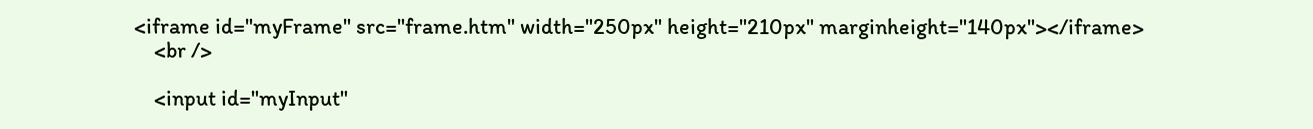<iframe id="myFrame" src="frame.htm" width="250px" height="210px" marginheight="140px"></iframe>
    <br />

    <input id="myInput"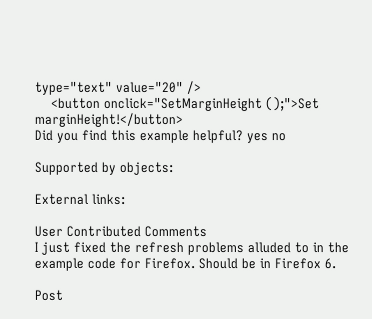type="text" value="20" />
    <button onclick="SetMarginHeight ();">Set marginHeight!</button>
Did you find this example helpful? yes no

Supported by objects:

External links:

User Contributed Comments
I just fixed the refresh problems alluded to in the example code for Firefox. Should be in Firefox 6.

Post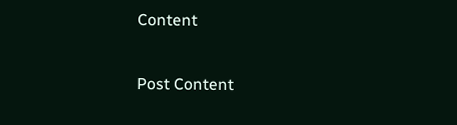Content

Post Content